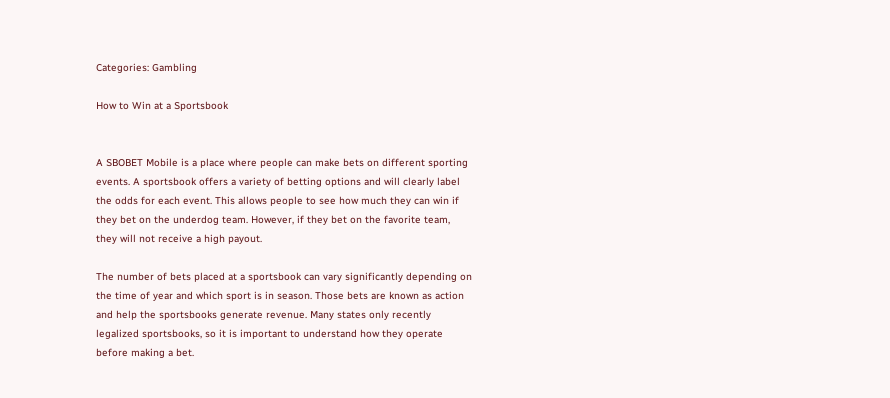Categories: Gambling

How to Win at a Sportsbook


A SBOBET Mobile is a place where people can make bets on different sporting events. A sportsbook offers a variety of betting options and will clearly label the odds for each event. This allows people to see how much they can win if they bet on the underdog team. However, if they bet on the favorite team, they will not receive a high payout.

The number of bets placed at a sportsbook can vary significantly depending on the time of year and which sport is in season. Those bets are known as action and help the sportsbooks generate revenue. Many states only recently legalized sportsbooks, so it is important to understand how they operate before making a bet.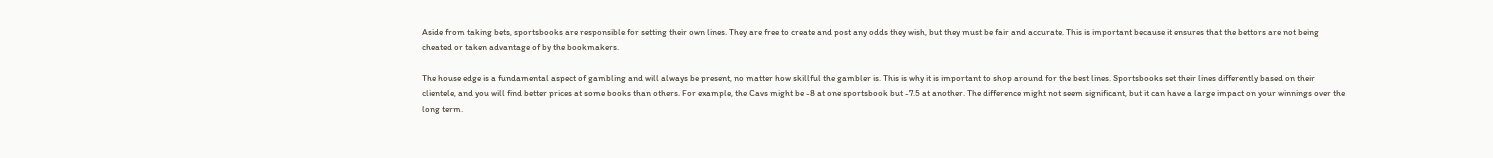Aside from taking bets, sportsbooks are responsible for setting their own lines. They are free to create and post any odds they wish, but they must be fair and accurate. This is important because it ensures that the bettors are not being cheated or taken advantage of by the bookmakers.

The house edge is a fundamental aspect of gambling and will always be present, no matter how skillful the gambler is. This is why it is important to shop around for the best lines. Sportsbooks set their lines differently based on their clientele, and you will find better prices at some books than others. For example, the Cavs might be -8 at one sportsbook but -7.5 at another. The difference might not seem significant, but it can have a large impact on your winnings over the long term.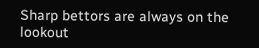Sharp bettors are always on the lookout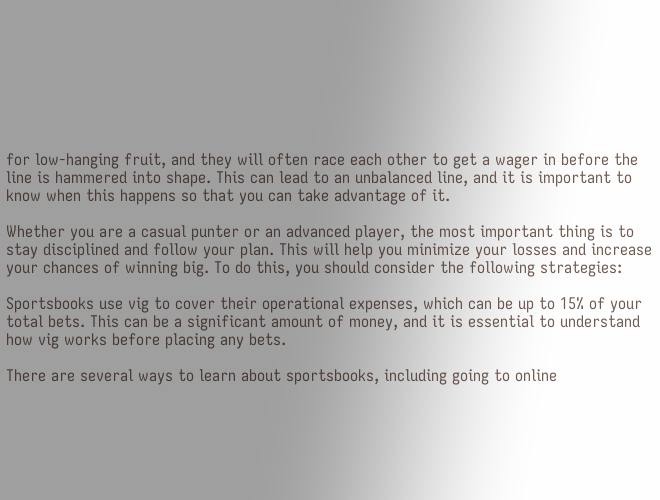for low-hanging fruit, and they will often race each other to get a wager in before the line is hammered into shape. This can lead to an unbalanced line, and it is important to know when this happens so that you can take advantage of it.

Whether you are a casual punter or an advanced player, the most important thing is to stay disciplined and follow your plan. This will help you minimize your losses and increase your chances of winning big. To do this, you should consider the following strategies:

Sportsbooks use vig to cover their operational expenses, which can be up to 15% of your total bets. This can be a significant amount of money, and it is essential to understand how vig works before placing any bets.

There are several ways to learn about sportsbooks, including going to online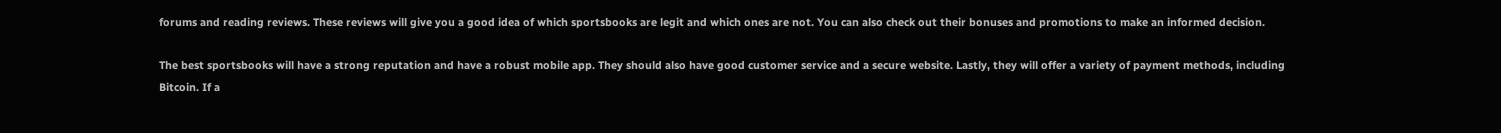forums and reading reviews. These reviews will give you a good idea of which sportsbooks are legit and which ones are not. You can also check out their bonuses and promotions to make an informed decision.

The best sportsbooks will have a strong reputation and have a robust mobile app. They should also have good customer service and a secure website. Lastly, they will offer a variety of payment methods, including Bitcoin. If a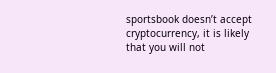sportsbook doesn’t accept cryptocurrency, it is likely that you will not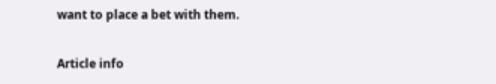want to place a bet with them.

Article info